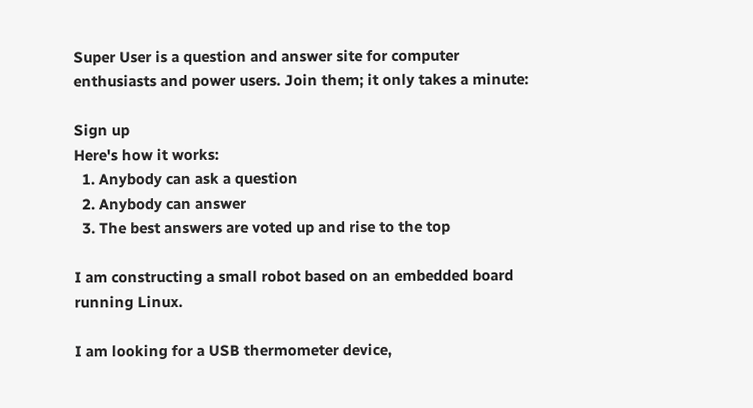Super User is a question and answer site for computer enthusiasts and power users. Join them; it only takes a minute:

Sign up
Here's how it works:
  1. Anybody can ask a question
  2. Anybody can answer
  3. The best answers are voted up and rise to the top

I am constructing a small robot based on an embedded board running Linux.

I am looking for a USB thermometer device,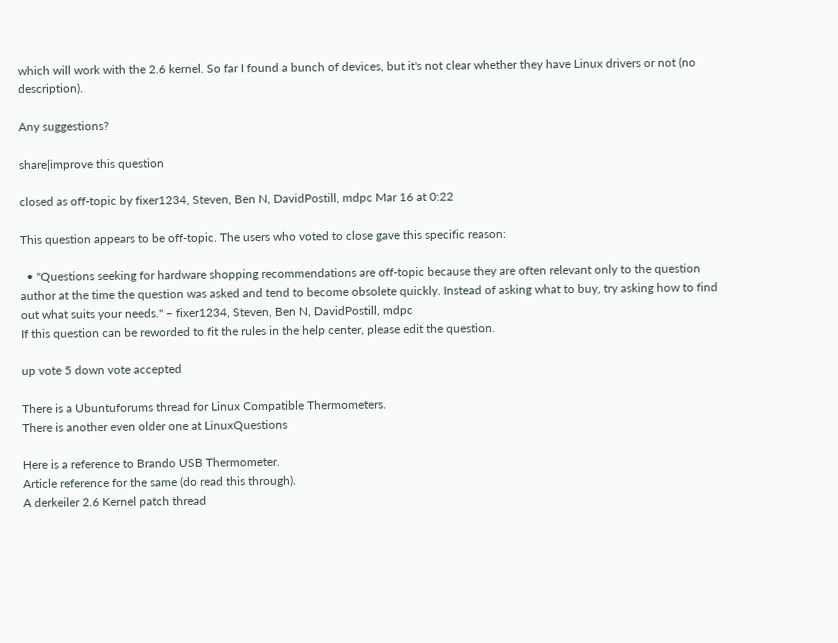which will work with the 2.6 kernel. So far I found a bunch of devices, but it's not clear whether they have Linux drivers or not (no description).

Any suggestions?

share|improve this question

closed as off-topic by fixer1234, Steven, Ben N, DavidPostill, mdpc Mar 16 at 0:22

This question appears to be off-topic. The users who voted to close gave this specific reason:

  • "Questions seeking for hardware shopping recommendations are off-topic because they are often relevant only to the question author at the time the question was asked and tend to become obsolete quickly. Instead of asking what to buy, try asking how to find out what suits your needs." – fixer1234, Steven, Ben N, DavidPostill, mdpc
If this question can be reworded to fit the rules in the help center, please edit the question.

up vote 5 down vote accepted

There is a Ubuntuforums thread for Linux Compatible Thermometers.
There is another even older one at LinuxQuestions

Here is a reference to Brando USB Thermometer.
Article reference for the same (do read this through).
A derkeiler 2.6 Kernel patch thread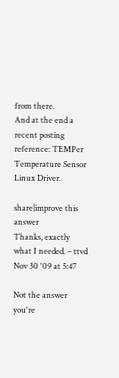from there.
And at the end a recent posting reference: TEMPer Temperature Sensor Linux Driver.

share|improve this answer
Thanks, exactly what I needed. – ttvd Nov 30 '09 at 5:47

Not the answer you're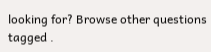looking for? Browse other questions tagged .